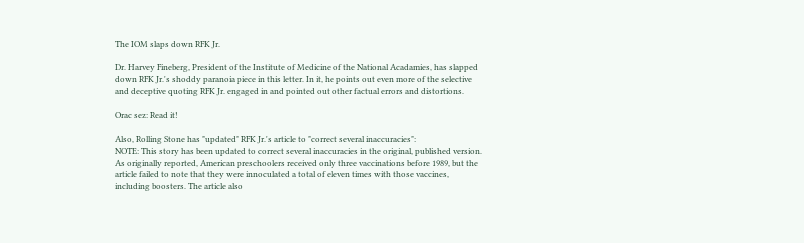The IOM slaps down RFK Jr.

Dr. Harvey Fineberg, President of the Institute of Medicine of the National Acadamies, has slapped down RFK Jr.'s shoddy paranoia piece in this letter. In it, he points out even more of the selective and deceptive quoting RFK Jr. engaged in and pointed out other factual errors and distortions.

Orac sez: Read it!

Also, Rolling Stone has "updated" RFK Jr.'s article to "correct several inaccuracies":
NOTE: This story has been updated to correct several inaccuracies in the original, published version. As originally reported, American preschoolers received only three vaccinations before 1989, but the article failed to note that they were innoculated a total of eleven times with those vaccines, including boosters. The article also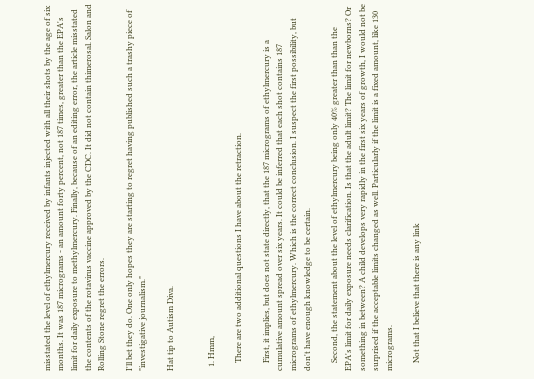misstated the level of ethylmercury received by infants injected with all their shots by the age of six months. It was 187 micrograms - an amount forty percent, not 187 times, greater than the EPA's limit for daily exposure to methylmercury. Finally, because of an editing error, the article misstated the contents of the rotavirus vaccine approved by the CDC. It did not contain thimerosal. Salon and Rolling Stone regret the errors.

I'll bet they do. One only hopes they are starting to regret having published such a trashy piece of "investigative journalism."

Hat tip to Autism Diva.


  1. Hmm,

    There are two additional questions I have about the retraction.

    First, it implies, but does not state directly, that the 187 micrograms of ethylmercury is a cumulative amount spread over six years. It could be inferred that each shot contains 187 micrograms of ethylmercury. Which is the correct conclusion. I suspect the first possibility, but don't have enough knowledge to be certain.

    Second, the statement about the level of ethylmercury being only 40% greater than than the EPA's limit for daily exposure needs clarification. Is that the adult limit? The limit for newborns? Or something in between? A child develops very rapidly in the first six years of growth, I would not be surprised if the acceptable limits changed as well. Particularly if the limit is a fixed amount, like 130 micrograms.

    Not that I believe that there is any link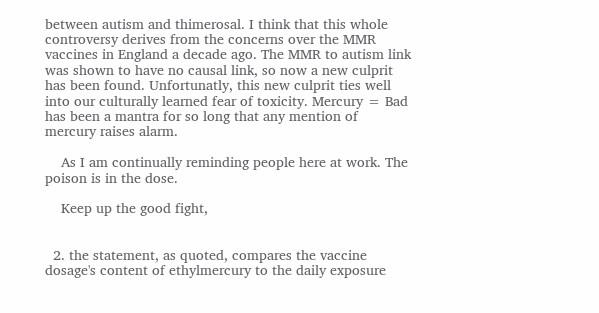between autism and thimerosal. I think that this whole controversy derives from the concerns over the MMR vaccines in England a decade ago. The MMR to autism link was shown to have no causal link, so now a new culprit has been found. Unfortunatly, this new culprit ties well into our culturally learned fear of toxicity. Mercury = Bad has been a mantra for so long that any mention of mercury raises alarm.

    As I am continually reminding people here at work. The poison is in the dose.

    Keep up the good fight,


  2. the statement, as quoted, compares the vaccine dosage's content of ethylmercury to the daily exposure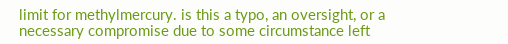limit for methylmercury. is this a typo, an oversight, or a necessary compromise due to some circumstance left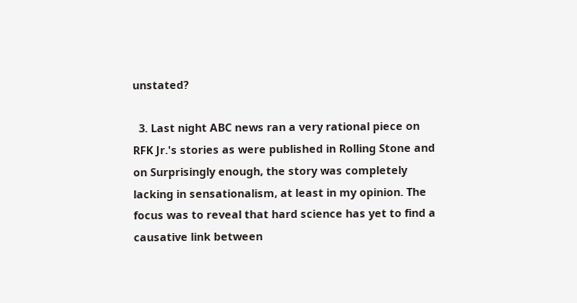unstated?

  3. Last night ABC news ran a very rational piece on RFK Jr.'s stories as were published in Rolling Stone and on Surprisingly enough, the story was completely lacking in sensationalism, at least in my opinion. The focus was to reveal that hard science has yet to find a causative link between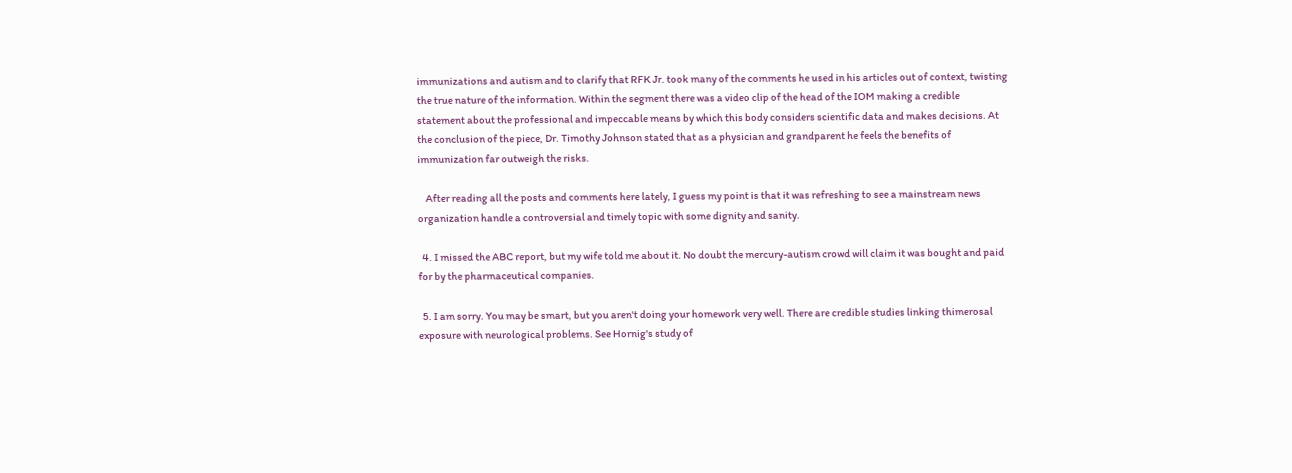immunizations and autism and to clarify that RFK Jr. took many of the comments he used in his articles out of context, twisting the true nature of the information. Within the segment there was a video clip of the head of the IOM making a credible statement about the professional and impeccable means by which this body considers scientific data and makes decisions. At the conclusion of the piece, Dr. Timothy Johnson stated that as a physician and grandparent he feels the benefits of immunization far outweigh the risks.

    After reading all the posts and comments here lately, I guess my point is that it was refreshing to see a mainstream news organization handle a controversial and timely topic with some dignity and sanity.

  4. I missed the ABC report, but my wife told me about it. No doubt the mercury-autism crowd will claim it was bought and paid for by the pharmaceutical companies.

  5. I am sorry. You may be smart, but you aren't doing your homework very well. There are credible studies linking thimerosal exposure with neurological problems. See Hornig's study of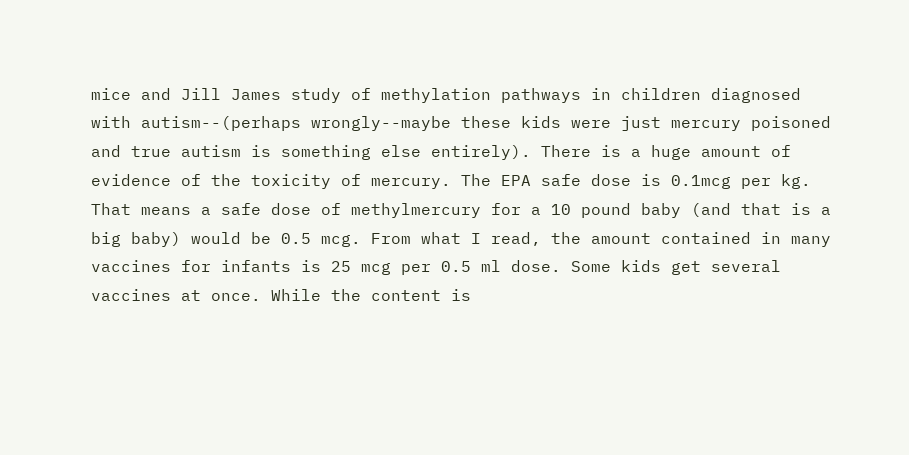mice and Jill James study of methylation pathways in children diagnosed with autism--(perhaps wrongly--maybe these kids were just mercury poisoned and true autism is something else entirely). There is a huge amount of evidence of the toxicity of mercury. The EPA safe dose is 0.1mcg per kg. That means a safe dose of methylmercury for a 10 pound baby (and that is a big baby) would be 0.5 mcg. From what I read, the amount contained in many vaccines for infants is 25 mcg per 0.5 ml dose. Some kids get several vaccines at once. While the content is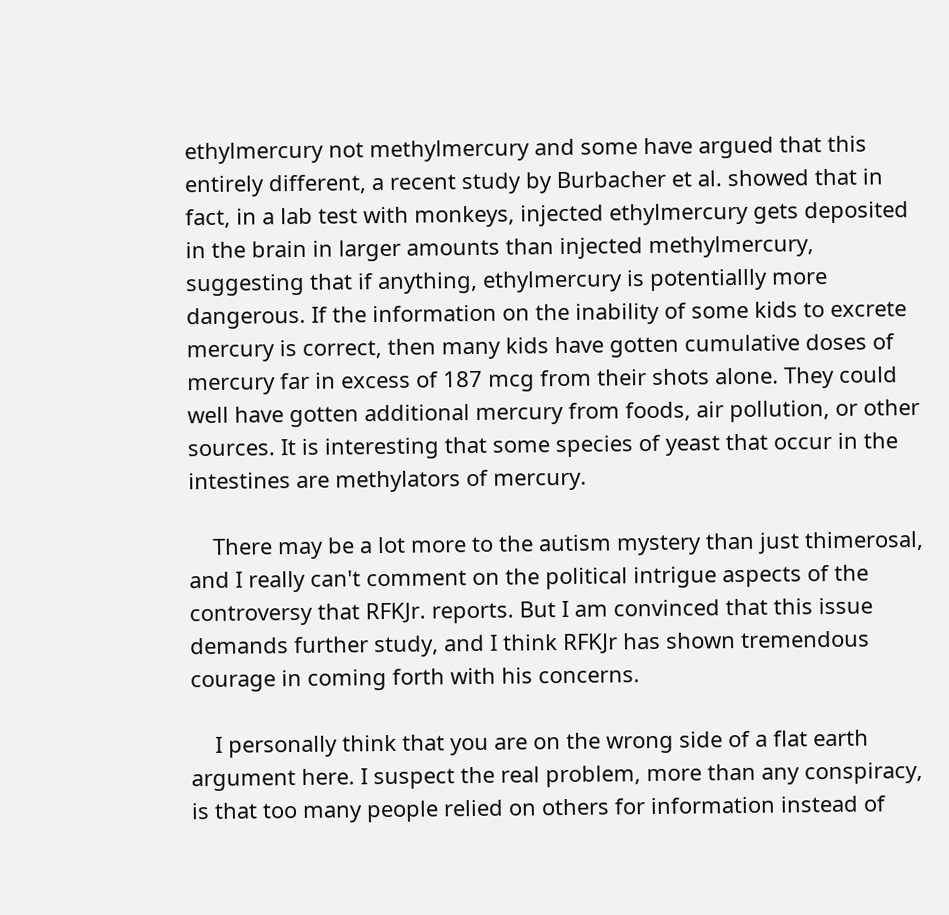ethylmercury not methylmercury and some have argued that this entirely different, a recent study by Burbacher et al. showed that in fact, in a lab test with monkeys, injected ethylmercury gets deposited in the brain in larger amounts than injected methylmercury, suggesting that if anything, ethylmercury is potentiallly more dangerous. If the information on the inability of some kids to excrete mercury is correct, then many kids have gotten cumulative doses of mercury far in excess of 187 mcg from their shots alone. They could well have gotten additional mercury from foods, air pollution, or other sources. It is interesting that some species of yeast that occur in the intestines are methylators of mercury.

    There may be a lot more to the autism mystery than just thimerosal, and I really can't comment on the political intrigue aspects of the controversy that RFKJr. reports. But I am convinced that this issue demands further study, and I think RFKJr has shown tremendous courage in coming forth with his concerns.

    I personally think that you are on the wrong side of a flat earth argument here. I suspect the real problem, more than any conspiracy, is that too many people relied on others for information instead of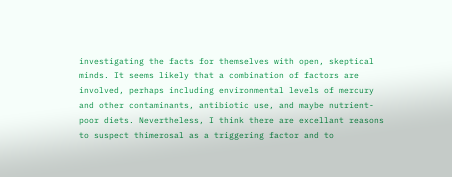investigating the facts for themselves with open, skeptical minds. It seems likely that a combination of factors are involved, perhaps including environmental levels of mercury and other contaminants, antibiotic use, and maybe nutrient-poor diets. Nevertheless, I think there are excellant reasons to suspect thimerosal as a triggering factor and to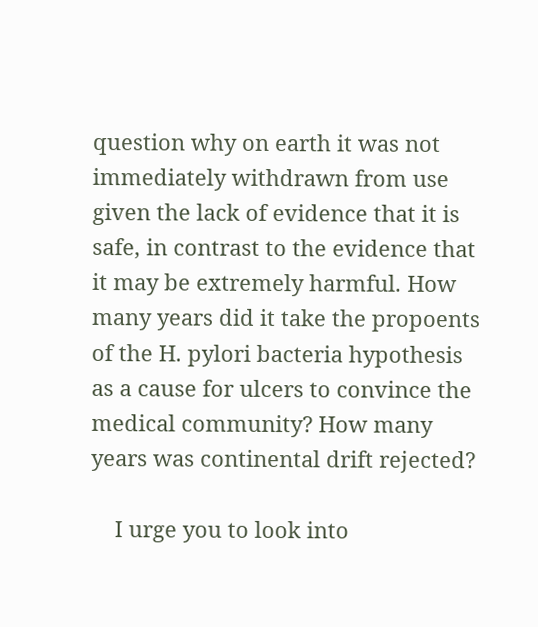question why on earth it was not immediately withdrawn from use given the lack of evidence that it is safe, in contrast to the evidence that it may be extremely harmful. How many years did it take the propoents of the H. pylori bacteria hypothesis as a cause for ulcers to convince the medical community? How many years was continental drift rejected?

    I urge you to look into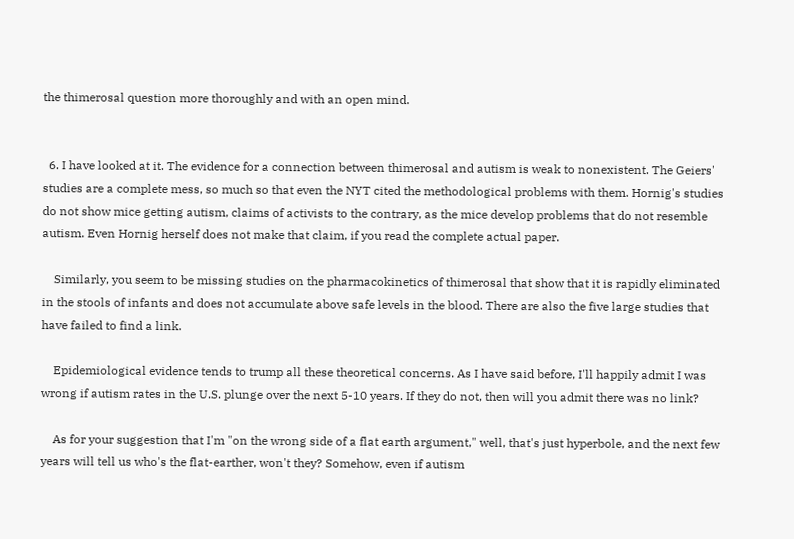the thimerosal question more thoroughly and with an open mind.


  6. I have looked at it. The evidence for a connection between thimerosal and autism is weak to nonexistent. The Geiers' studies are a complete mess, so much so that even the NYT cited the methodological problems with them. Hornig's studies do not show mice getting autism, claims of activists to the contrary, as the mice develop problems that do not resemble autism. Even Hornig herself does not make that claim, if you read the complete actual paper.

    Similarly, you seem to be missing studies on the pharmacokinetics of thimerosal that show that it is rapidly eliminated in the stools of infants and does not accumulate above safe levels in the blood. There are also the five large studies that have failed to find a link.

    Epidemiological evidence tends to trump all these theoretical concerns. As I have said before, I'll happily admit I was wrong if autism rates in the U.S. plunge over the next 5-10 years. If they do not, then will you admit there was no link?

    As for your suggestion that I'm "on the wrong side of a flat earth argument," well, that's just hyperbole, and the next few years will tell us who's the flat-earther, won't they? Somehow, even if autism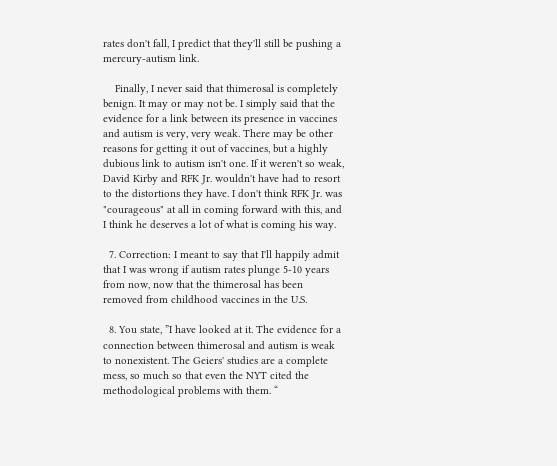rates don't fall, I predict that they'll still be pushing a mercury-autism link.

    Finally, I never said that thimerosal is completely benign. It may or may not be. I simply said that the evidence for a link between its presence in vaccines and autism is very, very weak. There may be other reasons for getting it out of vaccines, but a highly dubious link to autism isn't one. If it weren't so weak, David Kirby and RFK Jr. wouldn't have had to resort to the distortions they have. I don't think RFK Jr. was "courageous" at all in coming forward with this, and I think he deserves a lot of what is coming his way.

  7. Correction: I meant to say that I'll happily admit that I was wrong if autism rates plunge 5-10 years from now, now that the thimerosal has been removed from childhood vaccines in the U.S.

  8. You state, ”I have looked at it. The evidence for a connection between thimerosal and autism is weak to nonexistent. The Geiers' studies are a complete mess, so much so that even the NYT cited the methodological problems with them. “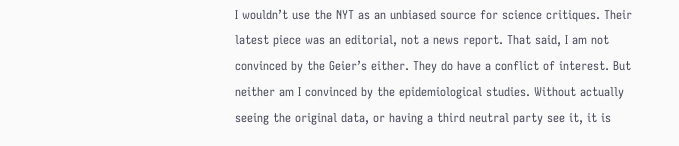I wouldn’t use the NYT as an unbiased source for science critiques. Their latest piece was an editorial, not a news report. That said, I am not convinced by the Geier’s either. They do have a conflict of interest. But neither am I convinced by the epidemiological studies. Without actually seeing the original data, or having a third neutral party see it, it is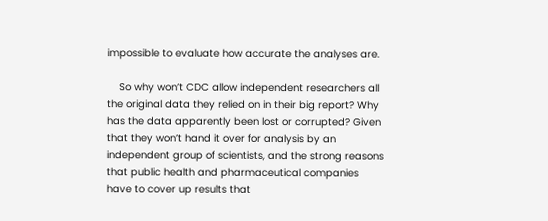impossible to evaluate how accurate the analyses are.

    So why won’t CDC allow independent researchers all the original data they relied on in their big report? Why has the data apparently been lost or corrupted? Given that they won’t hand it over for analysis by an independent group of scientists, and the strong reasons that public health and pharmaceutical companies have to cover up results that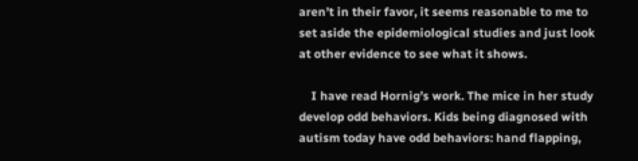aren’t in their favor, it seems reasonable to me to set aside the epidemiological studies and just look at other evidence to see what it shows.

    I have read Hornig’s work. The mice in her study develop odd behaviors. Kids being diagnosed with autism today have odd behaviors: hand flapping,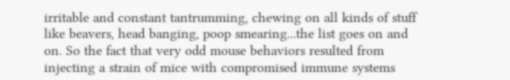irritable and constant tantrumming, chewing on all kinds of stuff like beavers, head banging, poop smearing...the list goes on and on. So the fact that very odd mouse behaviors resulted from injecting a strain of mice with compromised immune systems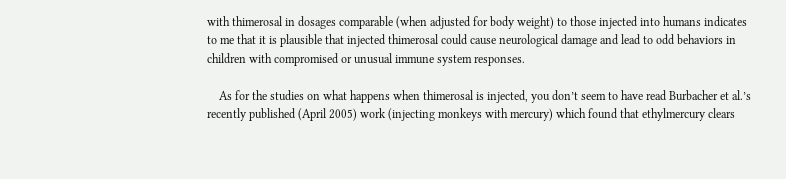with thimerosal in dosages comparable (when adjusted for body weight) to those injected into humans indicates to me that it is plausible that injected thimerosal could cause neurological damage and lead to odd behaviors in children with compromised or unusual immune system responses.

    As for the studies on what happens when thimerosal is injected, you don’t seem to have read Burbacher et al.’s recently published (April 2005) work (injecting monkeys with mercury) which found that ethylmercury clears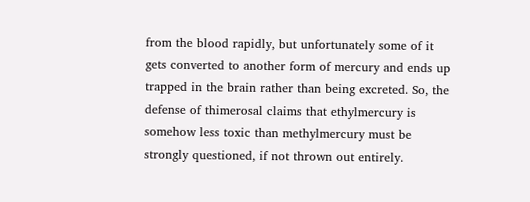from the blood rapidly, but unfortunately some of it gets converted to another form of mercury and ends up trapped in the brain rather than being excreted. So, the defense of thimerosal claims that ethylmercury is somehow less toxic than methylmercury must be strongly questioned, if not thrown out entirely.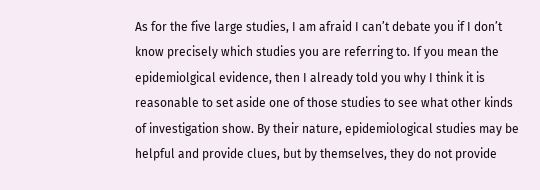As for the five large studies, I am afraid I can’t debate you if I don’t know precisely which studies you are referring to. If you mean the epidemiolgical evidence, then I already told you why I think it is reasonable to set aside one of those studies to see what other kinds of investigation show. By their nature, epidemiological studies may be helpful and provide clues, but by themselves, they do not provide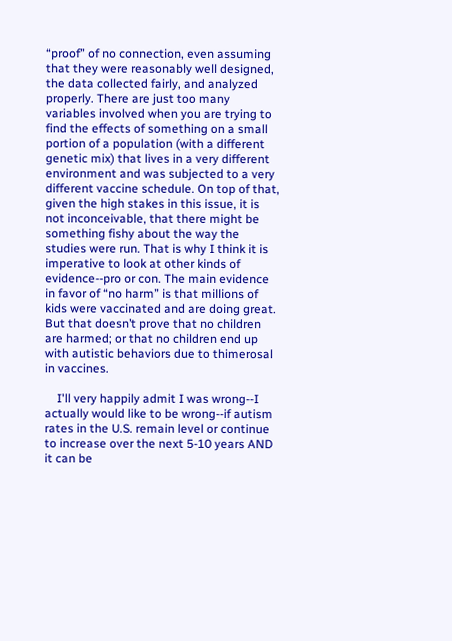“proof” of no connection, even assuming that they were reasonably well designed, the data collected fairly, and analyzed properly. There are just too many variables involved when you are trying to find the effects of something on a small portion of a population (with a different genetic mix) that lives in a very different environment and was subjected to a very different vaccine schedule. On top of that, given the high stakes in this issue, it is not inconceivable, that there might be something fishy about the way the studies were run. That is why I think it is imperative to look at other kinds of evidence--pro or con. The main evidence in favor of “no harm” is that millions of kids were vaccinated and are doing great. But that doesn’t prove that no children are harmed; or that no children end up with autistic behaviors due to thimerosal in vaccines.

    I'll very happily admit I was wrong--I actually would like to be wrong--if autism rates in the U.S. remain level or continue to increase over the next 5-10 years AND it can be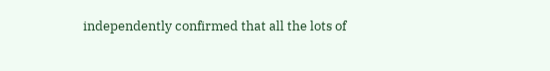independently confirmed that all the lots of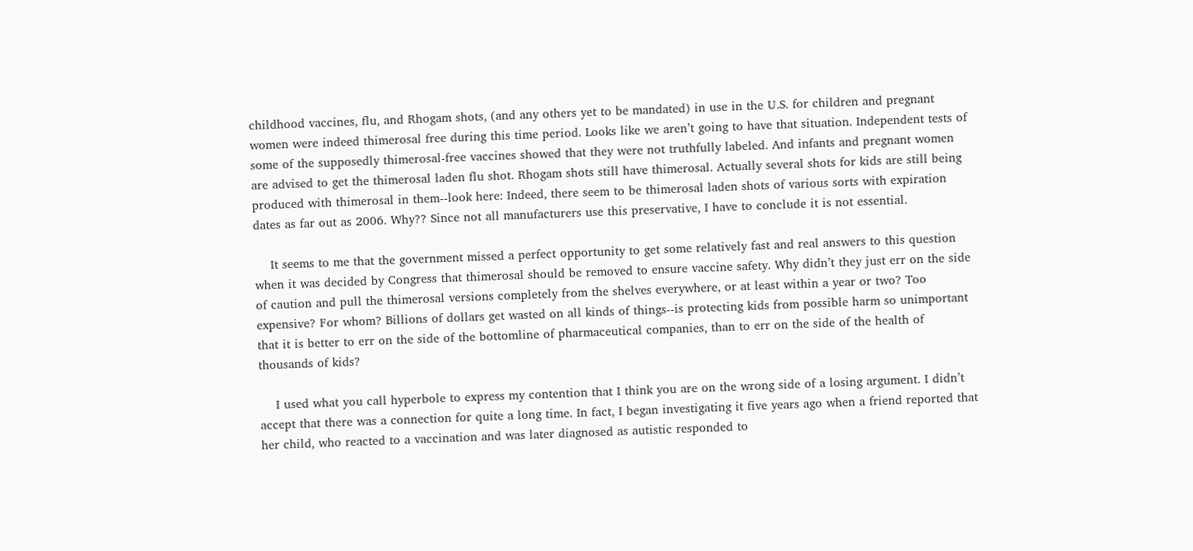childhood vaccines, flu, and Rhogam shots, (and any others yet to be mandated) in use in the U.S. for children and pregnant women were indeed thimerosal free during this time period. Looks like we aren’t going to have that situation. Independent tests of some of the supposedly thimerosal-free vaccines showed that they were not truthfully labeled. And infants and pregnant women are advised to get the thimerosal laden flu shot. Rhogam shots still have thimerosal. Actually several shots for kids are still being produced with thimerosal in them--look here: Indeed, there seem to be thimerosal laden shots of various sorts with expiration dates as far out as 2006. Why?? Since not all manufacturers use this preservative, I have to conclude it is not essential.

    It seems to me that the government missed a perfect opportunity to get some relatively fast and real answers to this question when it was decided by Congress that thimerosal should be removed to ensure vaccine safety. Why didn’t they just err on the side of caution and pull the thimerosal versions completely from the shelves everywhere, or at least within a year or two? Too expensive? For whom? Billions of dollars get wasted on all kinds of things--is protecting kids from possible harm so unimportant that it is better to err on the side of the bottomline of pharmaceutical companies, than to err on the side of the health of thousands of kids?

    I used what you call hyperbole to express my contention that I think you are on the wrong side of a losing argument. I didn’t accept that there was a connection for quite a long time. In fact, I began investigating it five years ago when a friend reported that her child, who reacted to a vaccination and was later diagnosed as autistic responded to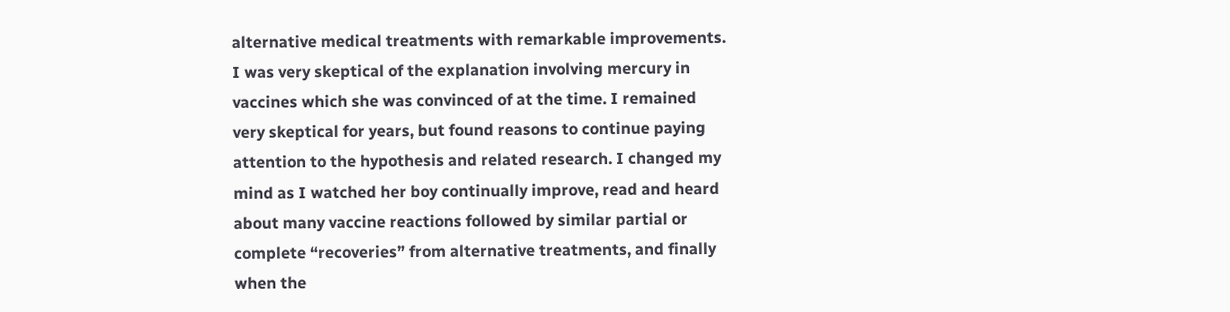alternative medical treatments with remarkable improvements. I was very skeptical of the explanation involving mercury in vaccines which she was convinced of at the time. I remained very skeptical for years, but found reasons to continue paying attention to the hypothesis and related research. I changed my mind as I watched her boy continually improve, read and heard about many vaccine reactions followed by similar partial or complete “recoveries” from alternative treatments, and finally when the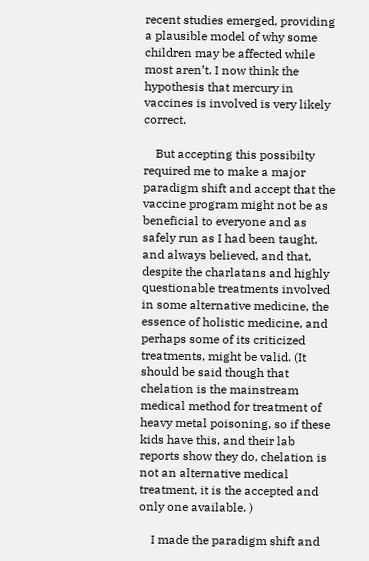recent studies emerged, providing a plausible model of why some children may be affected while most aren’t. I now think the hypothesis that mercury in vaccines is involved is very likely correct.

    But accepting this possibilty required me to make a major paradigm shift and accept that the vaccine program might not be as beneficial to everyone and as safely run as I had been taught, and always believed, and that, despite the charlatans and highly questionable treatments involved in some alternative medicine, the essence of holistic medicine, and perhaps some of its criticized treatments, might be valid. (It should be said though that chelation is the mainstream medical method for treatment of heavy metal poisoning, so if these kids have this, and their lab reports show they do, chelation is not an alternative medical treatment, it is the accepted and only one available. )

    I made the paradigm shift and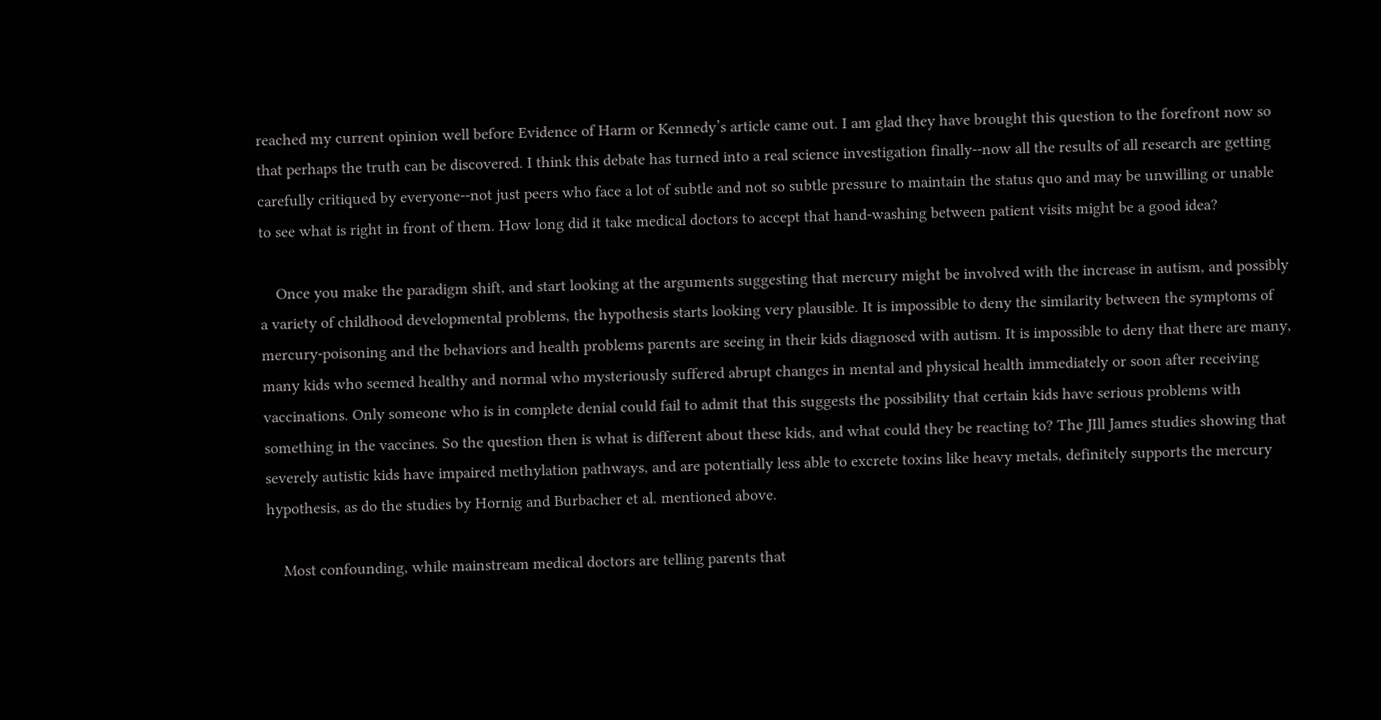reached my current opinion well before Evidence of Harm or Kennedy’s article came out. I am glad they have brought this question to the forefront now so that perhaps the truth can be discovered. I think this debate has turned into a real science investigation finally--now all the results of all research are getting carefully critiqued by everyone--not just peers who face a lot of subtle and not so subtle pressure to maintain the status quo and may be unwilling or unable to see what is right in front of them. How long did it take medical doctors to accept that hand-washing between patient visits might be a good idea?

    Once you make the paradigm shift, and start looking at the arguments suggesting that mercury might be involved with the increase in autism, and possibly a variety of childhood developmental problems, the hypothesis starts looking very plausible. It is impossible to deny the similarity between the symptoms of mercury-poisoning and the behaviors and health problems parents are seeing in their kids diagnosed with autism. It is impossible to deny that there are many, many kids who seemed healthy and normal who mysteriously suffered abrupt changes in mental and physical health immediately or soon after receiving vaccinations. Only someone who is in complete denial could fail to admit that this suggests the possibility that certain kids have serious problems with something in the vaccines. So the question then is what is different about these kids, and what could they be reacting to? The JIll James studies showing that severely autistic kids have impaired methylation pathways, and are potentially less able to excrete toxins like heavy metals, definitely supports the mercury hypothesis, as do the studies by Hornig and Burbacher et al. mentioned above.

    Most confounding, while mainstream medical doctors are telling parents that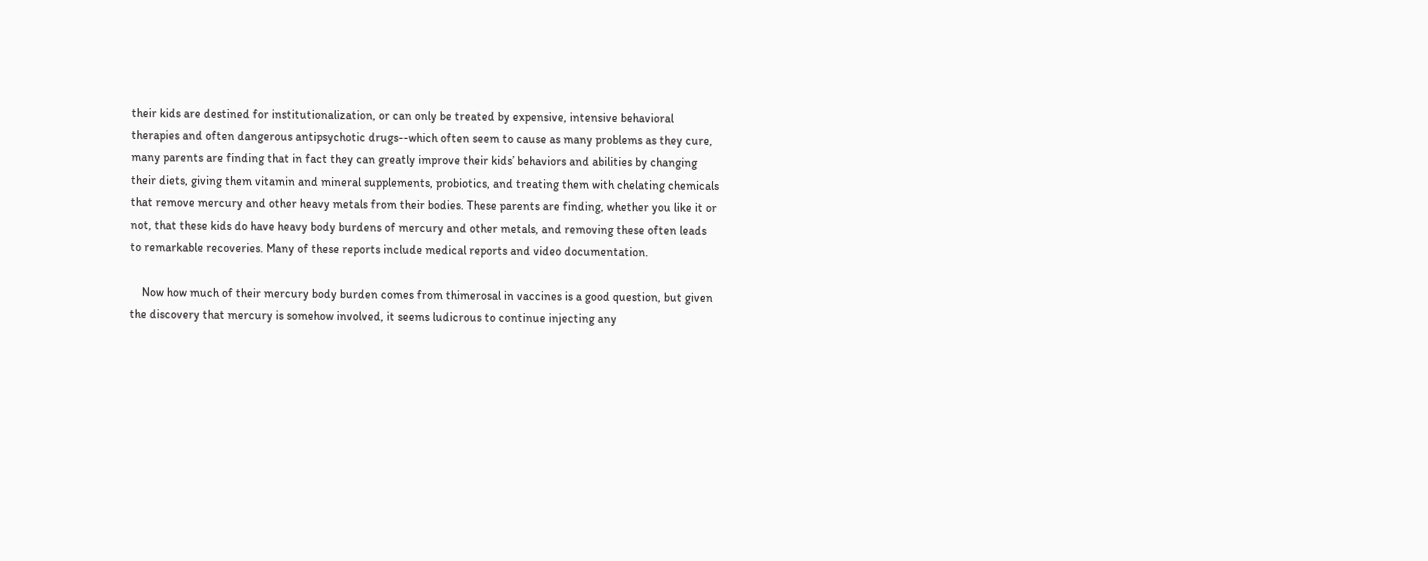their kids are destined for institutionalization, or can only be treated by expensive, intensive behavioral therapies and often dangerous antipsychotic drugs--which often seem to cause as many problems as they cure, many parents are finding that in fact they can greatly improve their kids’ behaviors and abilities by changing their diets, giving them vitamin and mineral supplements, probiotics, and treating them with chelating chemicals that remove mercury and other heavy metals from their bodies. These parents are finding, whether you like it or not, that these kids do have heavy body burdens of mercury and other metals, and removing these often leads to remarkable recoveries. Many of these reports include medical reports and video documentation.

    Now how much of their mercury body burden comes from thimerosal in vaccines is a good question, but given the discovery that mercury is somehow involved, it seems ludicrous to continue injecting any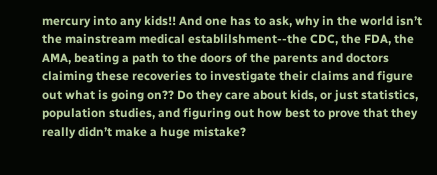mercury into any kids!! And one has to ask, why in the world isn’t the mainstream medical establilshment--the CDC, the FDA, the AMA, beating a path to the doors of the parents and doctors claiming these recoveries to investigate their claims and figure out what is going on?? Do they care about kids, or just statistics, population studies, and figuring out how best to prove that they really didn’t make a huge mistake?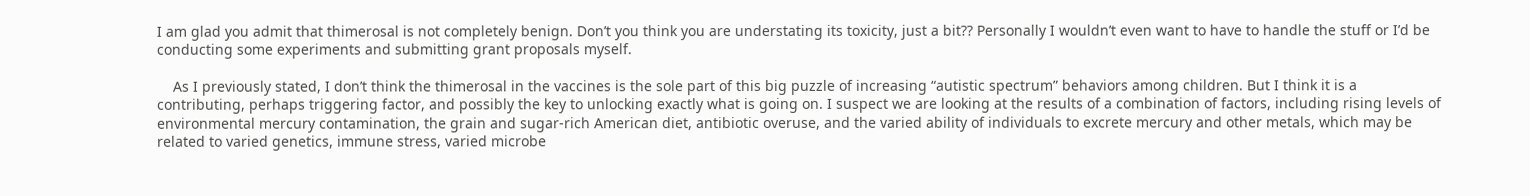I am glad you admit that thimerosal is not completely benign. Don’t you think you are understating its toxicity, just a bit?? Personally I wouldn’t even want to have to handle the stuff or I’d be conducting some experiments and submitting grant proposals myself.

    As I previously stated, I don’t think the thimerosal in the vaccines is the sole part of this big puzzle of increasing “autistic spectrum” behaviors among children. But I think it is a contributing, perhaps triggering factor, and possibly the key to unlocking exactly what is going on. I suspect we are looking at the results of a combination of factors, including rising levels of environmental mercury contamination, the grain and sugar-rich American diet, antibiotic overuse, and the varied ability of individuals to excrete mercury and other metals, which may be related to varied genetics, immune stress, varied microbe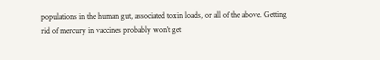populations in the human gut, associated toxin loads, or all of the above. Getting rid of mercury in vaccines probably won’t get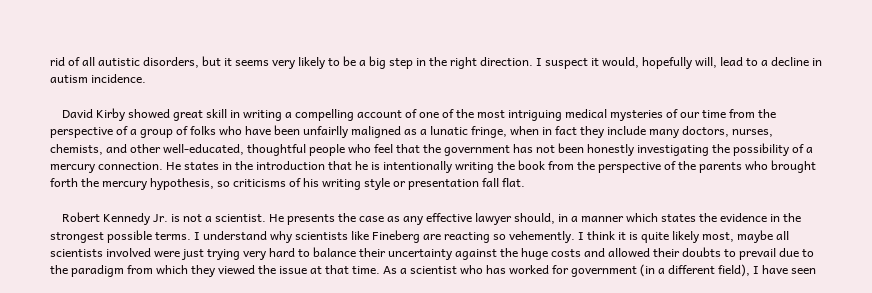rid of all autistic disorders, but it seems very likely to be a big step in the right direction. I suspect it would, hopefully will, lead to a decline in autism incidence.

    David Kirby showed great skill in writing a compelling account of one of the most intriguing medical mysteries of our time from the perspective of a group of folks who have been unfairlly maligned as a lunatic fringe, when in fact they include many doctors, nurses, chemists, and other well-educated, thoughtful people who feel that the government has not been honestly investigating the possibility of a mercury connection. He states in the introduction that he is intentionally writing the book from the perspective of the parents who brought forth the mercury hypothesis, so criticisms of his writing style or presentation fall flat.

    Robert Kennedy Jr. is not a scientist. He presents the case as any effective lawyer should, in a manner which states the evidence in the strongest possible terms. I understand why scientists like Fineberg are reacting so vehemently. I think it is quite likely most, maybe all scientists involved were just trying very hard to balance their uncertainty against the huge costs and allowed their doubts to prevail due to the paradigm from which they viewed the issue at that time. As a scientist who has worked for government (in a different field), I have seen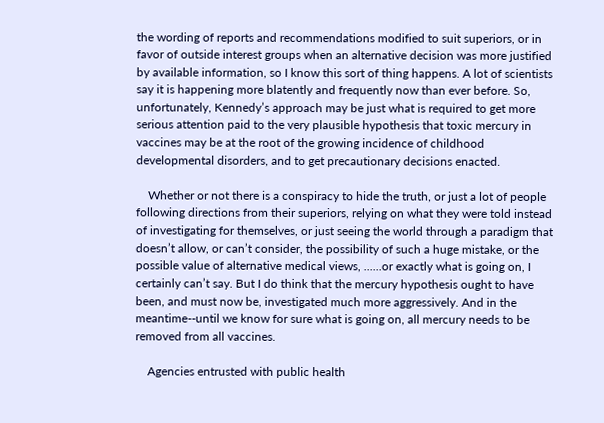the wording of reports and recommendations modified to suit superiors, or in favor of outside interest groups when an alternative decision was more justified by available information, so I know this sort of thing happens. A lot of scientists say it is happening more blatently and frequently now than ever before. So, unfortunately, Kennedy’s approach may be just what is required to get more serious attention paid to the very plausible hypothesis that toxic mercury in vaccines may be at the root of the growing incidence of childhood developmental disorders, and to get precautionary decisions enacted.

    Whether or not there is a conspiracy to hide the truth, or just a lot of people following directions from their superiors, relying on what they were told instead of investigating for themselves, or just seeing the world through a paradigm that doesn’t allow, or can’t consider, the possibility of such a huge mistake, or the possible value of alternative medical views, ......or exactly what is going on, I certainly can’t say. But I do think that the mercury hypothesis ought to have been, and must now be, investigated much more aggressively. And in the meantime--until we know for sure what is going on, all mercury needs to be removed from all vaccines.

    Agencies entrusted with public health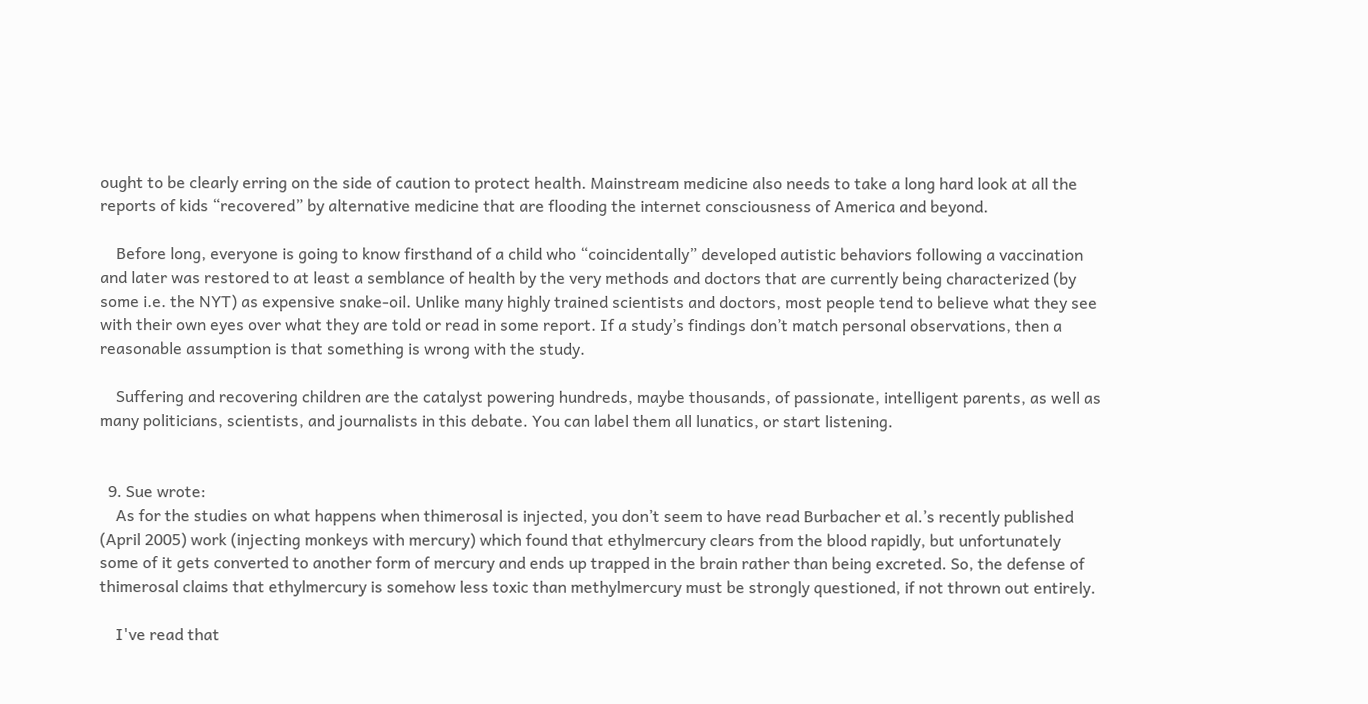ought to be clearly erring on the side of caution to protect health. Mainstream medicine also needs to take a long hard look at all the reports of kids “recovered” by alternative medicine that are flooding the internet consciousness of America and beyond.

    Before long, everyone is going to know firsthand of a child who “coincidentally” developed autistic behaviors following a vaccination and later was restored to at least a semblance of health by the very methods and doctors that are currently being characterized (by some i.e. the NYT) as expensive snake-oil. Unlike many highly trained scientists and doctors, most people tend to believe what they see with their own eyes over what they are told or read in some report. If a study’s findings don’t match personal observations, then a reasonable assumption is that something is wrong with the study.

    Suffering and recovering children are the catalyst powering hundreds, maybe thousands, of passionate, intelligent parents, as well as many politicians, scientists, and journalists in this debate. You can label them all lunatics, or start listening.


  9. Sue wrote:
    As for the studies on what happens when thimerosal is injected, you don’t seem to have read Burbacher et al.’s recently published (April 2005) work (injecting monkeys with mercury) which found that ethylmercury clears from the blood rapidly, but unfortunately some of it gets converted to another form of mercury and ends up trapped in the brain rather than being excreted. So, the defense of thimerosal claims that ethylmercury is somehow less toxic than methylmercury must be strongly questioned, if not thrown out entirely.

    I've read that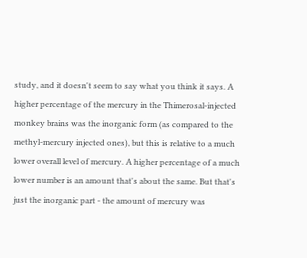study, and it doesn't seem to say what you think it says. A higher percentage of the mercury in the Thimerosal-injected monkey brains was the inorganic form (as compared to the methyl-mercury injected ones), but this is relative to a much lower overall level of mercury. A higher percentage of a much lower number is an amount that's about the same. But that's just the inorganic part - the amount of mercury was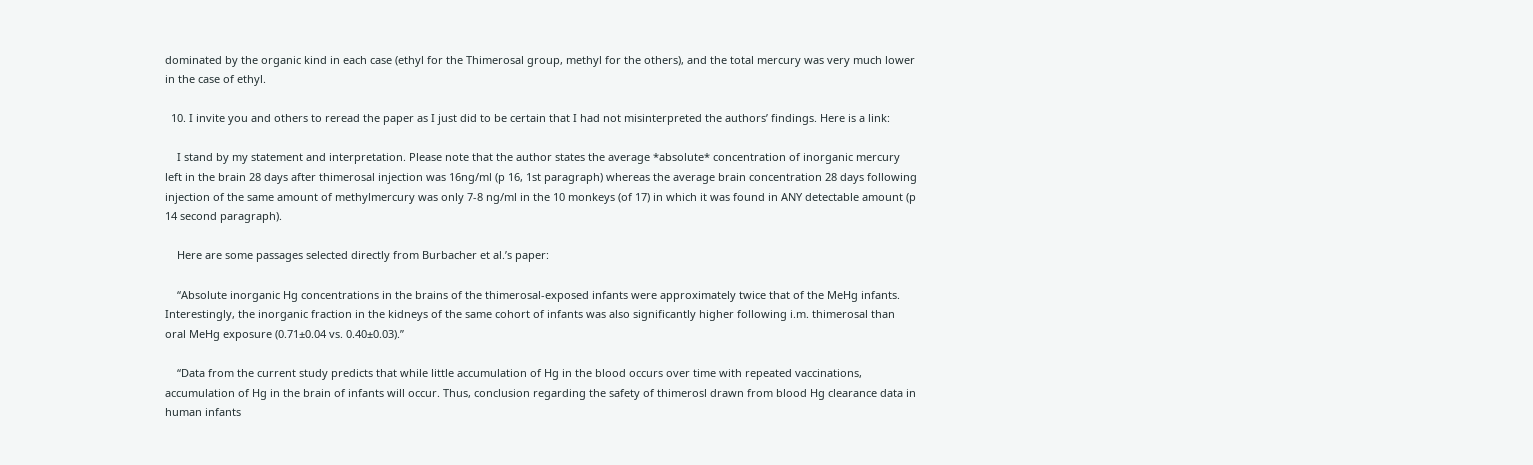dominated by the organic kind in each case (ethyl for the Thimerosal group, methyl for the others), and the total mercury was very much lower in the case of ethyl.

  10. I invite you and others to reread the paper as I just did to be certain that I had not misinterpreted the authors’ findings. Here is a link:

    I stand by my statement and interpretation. Please note that the author states the average *absolute* concentration of inorganic mercury left in the brain 28 days after thimerosal injection was 16ng/ml (p 16, 1st paragraph) whereas the average brain concentration 28 days following injection of the same amount of methylmercury was only 7-8 ng/ml in the 10 monkeys (of 17) in which it was found in ANY detectable amount (p 14 second paragraph).

    Here are some passages selected directly from Burbacher et al.’s paper:

    “Absolute inorganic Hg concentrations in the brains of the thimerosal-exposed infants were approximately twice that of the MeHg infants. Interestingly, the inorganic fraction in the kidneys of the same cohort of infants was also significantly higher following i.m. thimerosal than oral MeHg exposure (0.71±0.04 vs. 0.40±0.03).”

    “Data from the current study predicts that while little accumulation of Hg in the blood occurs over time with repeated vaccinations, accumulation of Hg in the brain of infants will occur. Thus, conclusion regarding the safety of thimerosl drawn from blood Hg clearance data in human infants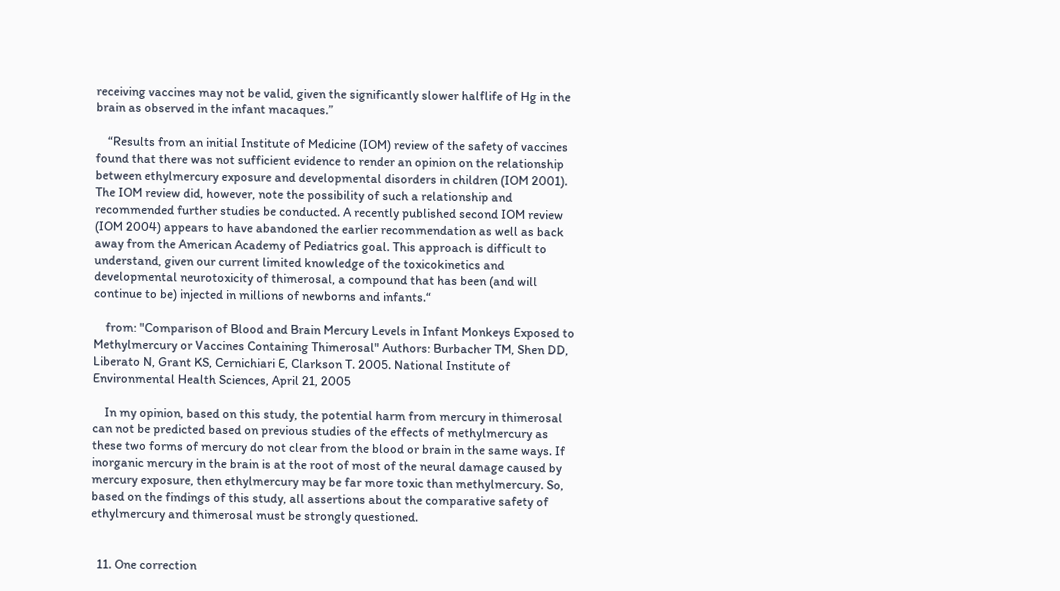receiving vaccines may not be valid, given the significantly slower halflife of Hg in the brain as observed in the infant macaques.”

    “Results from an initial Institute of Medicine (IOM) review of the safety of vaccines found that there was not sufficient evidence to render an opinion on the relationship between ethylmercury exposure and developmental disorders in children (IOM 2001). The IOM review did, however, note the possibility of such a relationship and recommended further studies be conducted. A recently published second IOM review (IOM 2004) appears to have abandoned the earlier recommendation as well as back away from the American Academy of Pediatrics goal. This approach is difficult to understand, given our current limited knowledge of the toxicokinetics and developmental neurotoxicity of thimerosal, a compound that has been (and will continue to be) injected in millions of newborns and infants.“

    from: "Comparison of Blood and Brain Mercury Levels in Infant Monkeys Exposed to Methylmercury or Vaccines Containing Thimerosal" Authors: Burbacher TM, Shen DD, Liberato N, Grant KS, Cernichiari E, Clarkson T. 2005. National Institute of Environmental Health Sciences, April 21, 2005

    In my opinion, based on this study, the potential harm from mercury in thimerosal can not be predicted based on previous studies of the effects of methylmercury as these two forms of mercury do not clear from the blood or brain in the same ways. If inorganic mercury in the brain is at the root of most of the neural damage caused by mercury exposure, then ethylmercury may be far more toxic than methylmercury. So, based on the findings of this study, all assertions about the comparative safety of ethylmercury and thimerosal must be strongly questioned.


  11. One correction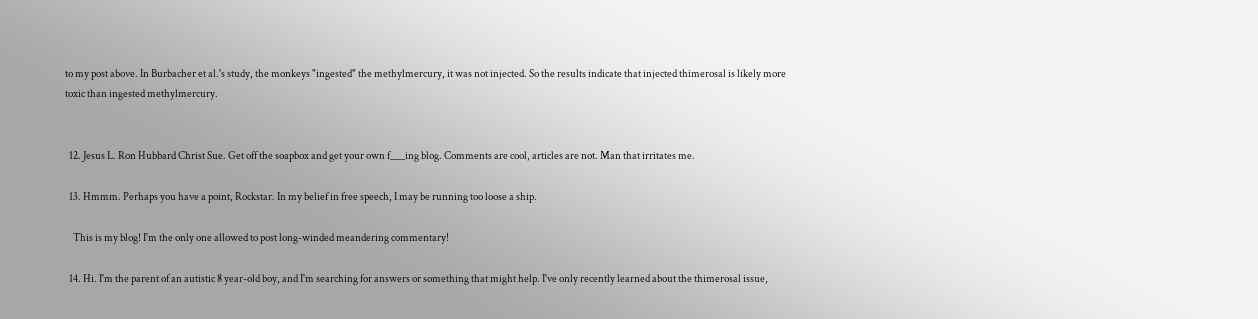to my post above. In Burbacher et al.'s study, the monkeys "ingested" the methylmercury, it was not injected. So the results indicate that injected thimerosal is likely more toxic than ingested methylmercury.


  12. Jesus L. Ron Hubbard Christ Sue. Get off the soapbox and get your own f___ing blog. Comments are cool, articles are not. Man that irritates me.

  13. Hmmm. Perhaps you have a point, Rockstar. In my belief in free speech, I may be running too loose a ship.

    This is my blog! I'm the only one allowed to post long-winded meandering commentary!

  14. Hi. I'm the parent of an autistic 8 year-old boy, and I'm searching for answers or something that might help. I've only recently learned about the thimerosal issue,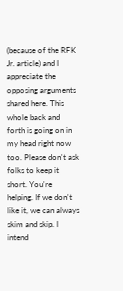(because of the RFK Jr. article) and I appreciate the opposing arguments shared here. This whole back and forth is going on in my head right now too. Please don't ask folks to keep it short. You're helping. If we don't like it, we can always skim and skip. I intend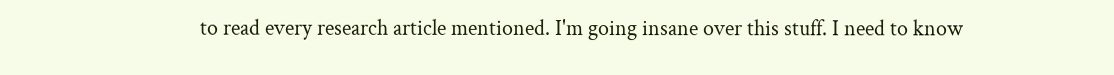to read every research article mentioned. I'm going insane over this stuff. I need to know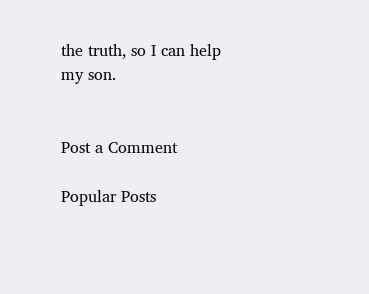the truth, so I can help my son.


Post a Comment

Popular Posts